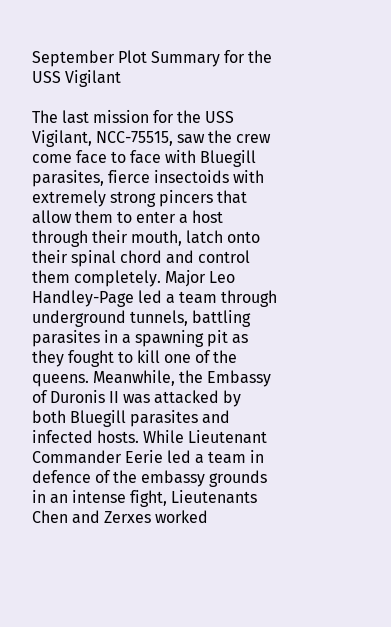September Plot Summary for the USS Vigilant

The last mission for the USS Vigilant, NCC-75515, saw the crew come face to face with Bluegill parasites, fierce insectoids with extremely strong pincers that allow them to enter a host through their mouth, latch onto their spinal chord and control them completely. Major Leo Handley-Page led a team through underground tunnels, battling parasites in a spawning pit as they fought to kill one of the queens. Meanwhile, the Embassy of Duronis II was attacked by both Bluegill parasites and infected hosts. While Lieutenant Commander Eerie led a team in defence of the embassy grounds in an intense fight, Lieutenants Chen and Zerxes worked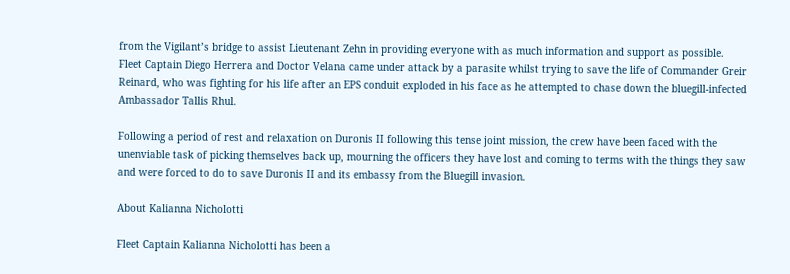from the Vigilant’s bridge to assist Lieutenant Zehn in providing everyone with as much information and support as possible. Fleet Captain Diego Herrera and Doctor Velana came under attack by a parasite whilst trying to save the life of Commander Greir Reinard, who was fighting for his life after an EPS conduit exploded in his face as he attempted to chase down the bluegill-infected Ambassador Tallis Rhul.

Following a period of rest and relaxation on Duronis II following this tense joint mission, the crew have been faced with the unenviable task of picking themselves back up, mourning the officers they have lost and coming to terms with the things they saw and were forced to do to save Duronis II and its embassy from the Bluegill invasion.

About Kalianna Nicholotti

Fleet Captain Kalianna Nicholotti has been a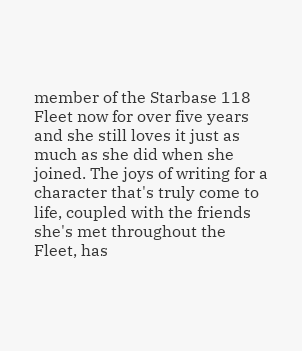member of the Starbase 118 Fleet now for over five years and she still loves it just as much as she did when she joined. The joys of writing for a character that's truly come to life, coupled with the friends she's met throughout the Fleet, has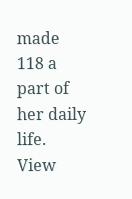made 118 a part of her daily life.
View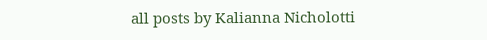all posts by Kalianna Nicholotti